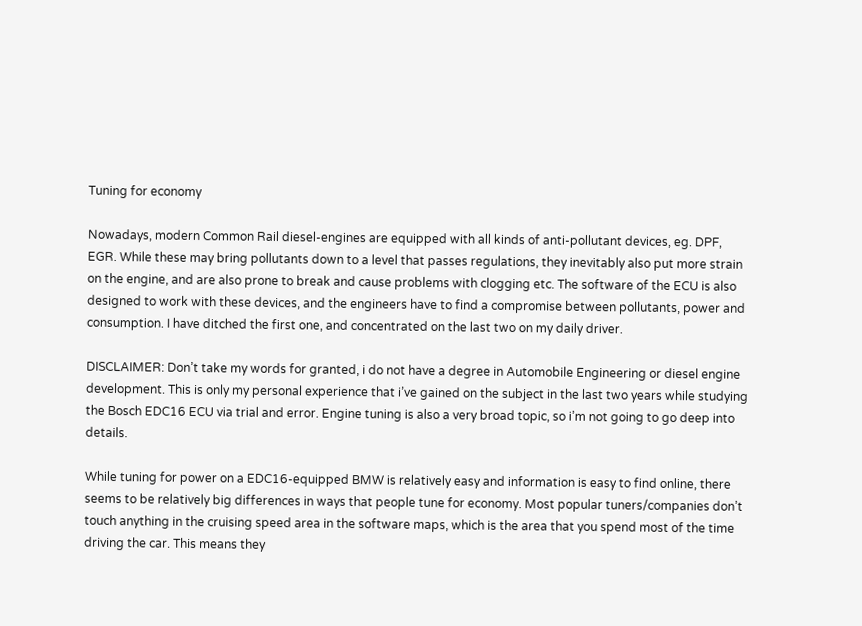Tuning for economy

Nowadays, modern Common Rail diesel-engines are equipped with all kinds of anti-pollutant devices, eg. DPF, EGR. While these may bring pollutants down to a level that passes regulations, they inevitably also put more strain on the engine, and are also prone to break and cause problems with clogging etc. The software of the ECU is also designed to work with these devices, and the engineers have to find a compromise between pollutants, power and consumption. I have ditched the first one, and concentrated on the last two on my daily driver.

DISCLAIMER: Don’t take my words for granted, i do not have a degree in Automobile Engineering or diesel engine development. This is only my personal experience that i’ve gained on the subject in the last two years while studying the Bosch EDC16 ECU via trial and error. Engine tuning is also a very broad topic, so i’m not going to go deep into details.

While tuning for power on a EDC16-equipped BMW is relatively easy and information is easy to find online, there seems to be relatively big differences in ways that people tune for economy. Most popular tuners/companies don’t touch anything in the cruising speed area in the software maps, which is the area that you spend most of the time driving the car. This means they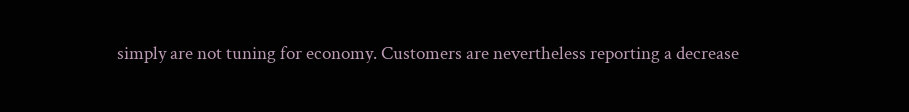simply are not tuning for economy. Customers are nevertheless reporting a decrease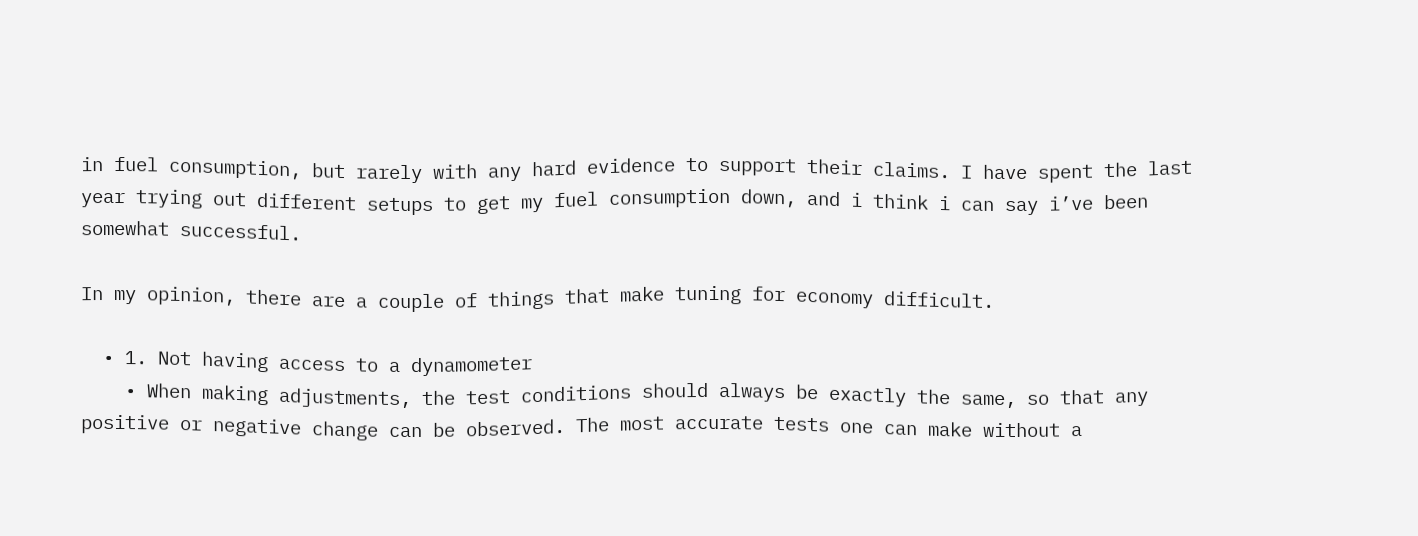in fuel consumption, but rarely with any hard evidence to support their claims. I have spent the last year trying out different setups to get my fuel consumption down, and i think i can say i’ve been somewhat successful.

In my opinion, there are a couple of things that make tuning for economy difficult.

  • 1. Not having access to a dynamometer
    • When making adjustments, the test conditions should always be exactly the same, so that any positive or negative change can be observed. The most accurate tests one can make without a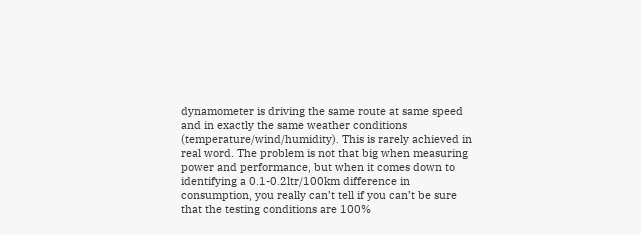dynamometer is driving the same route at same speed and in exactly the same weather conditions (temperature/wind/humidity). This is rarely achieved in real word. The problem is not that big when measuring power and performance, but when it comes down to identifying a 0.1-0.2ltr/100km difference in consumption, you really can’t tell if you can’t be sure that the testing conditions are 100%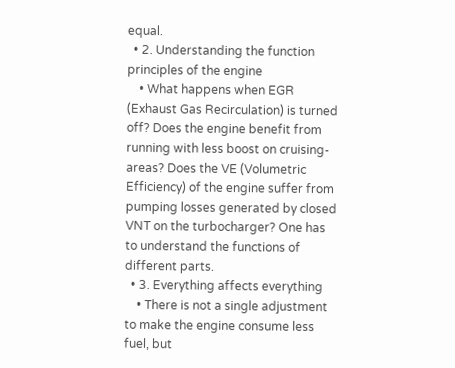equal.
  • 2. Understanding the function principles of the engine
    • What happens when EGR (Exhaust Gas Recirculation) is turned off? Does the engine benefit from running with less boost on cruising-areas? Does the VE (Volumetric Efficiency) of the engine suffer from pumping losses generated by closed VNT on the turbocharger? One has to understand the functions of different parts.
  • 3. Everything affects everything
    • There is not a single adjustment to make the engine consume less fuel, but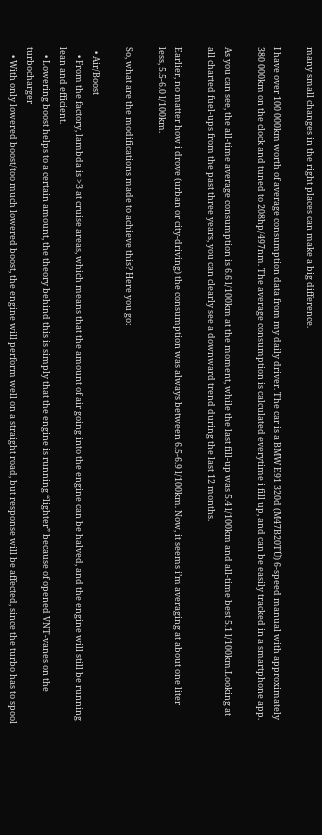many small changes in the right places can make a big difference.

I have over 100 000km worth of average consumption data from my daily driver. The car is a BMW E91 320d (M47B20TÜ) 6-speed manual with approximately 380 000km on the clock and tuned to 208hp/497nm. The average consumption is calculated everytime i fill up, and can be easily tracked in a smartphone app.

As you can see, the all-time average consumption is 6.6 l/100km at the moment, while the last fill-up was 5.4 l/100km and all-time best 5.1 l/100km.Looking at all charted fuel-ups from the past three years, you can clearly see a downward trend during the last 12 months.

Earlier, no matter how i drove (urban or city-driving) the consumption was always between 6.5-6.9 l/100km. Now, it seems i’m averaging at about one liter less, 5.5-6.0 l/100km.

So, what are the modifications made to achieve this? Here you go:

  • Air/Boost
    • From the factory, lambda is >3 at cruise areas, which means that the amount of air going into the engine can be halved, and the engine will still be running lean and efficient.
    • Lowering boost helps to a certain amount, the theory behind this is simply that the engine is running “lighter” because of opened VNT-vanes on the turbocharger
    • With only lowered boost/too much lowered boost, the engine will perform well on a straight road, but response will be affected, since the turbo has to spool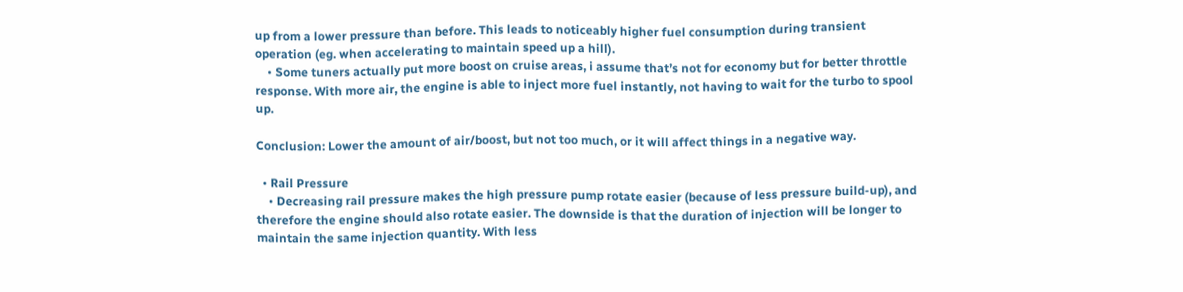up from a lower pressure than before. This leads to noticeably higher fuel consumption during transient operation (eg. when accelerating to maintain speed up a hill).
    • Some tuners actually put more boost on cruise areas, i assume that’s not for economy but for better throttle response. With more air, the engine is able to inject more fuel instantly, not having to wait for the turbo to spool up.

Conclusion: Lower the amount of air/boost, but not too much, or it will affect things in a negative way.

  • Rail Pressure
    • Decreasing rail pressure makes the high pressure pump rotate easier (because of less pressure build-up), and therefore the engine should also rotate easier. The downside is that the duration of injection will be longer to maintain the same injection quantity. With less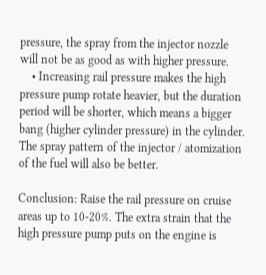pressure, the spray from the injector nozzle will not be as good as with higher pressure.
    • Increasing rail pressure makes the high pressure pump rotate heavier, but the duration period will be shorter, which means a bigger bang (higher cylinder pressure) in the cylinder. The spray pattern of the injector / atomization of the fuel will also be better.

Conclusion: Raise the rail pressure on cruise areas up to 10-20%. The extra strain that the high pressure pump puts on the engine is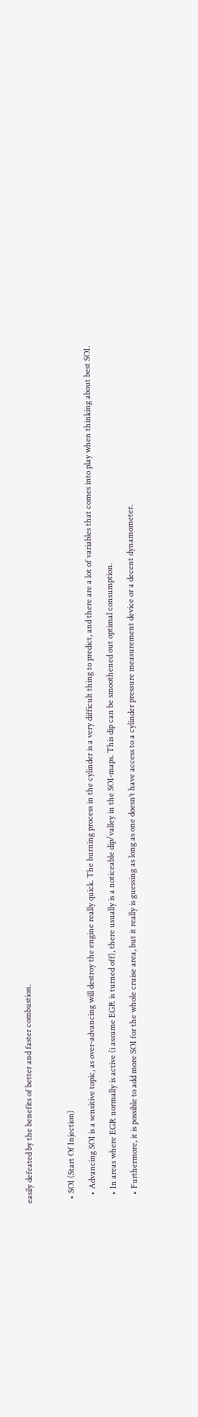easily defeated by the benefits of better and faster combustion.

  • SOI (Start Of Injection)
    • Advancing SOI is a sensitive topic, as over-advancing will destroy the engine really quick. The burning process in the cylinder is a very difficult thing to predict, and there are a lot of variables that comes into play when thinking about best SOI.
    • In areas where EGR normally is active (i assume EGR is turned off), there usually is a noticeable dip/valley in the SOI-maps. This dip can be smoothened out optimal consumption.
    • Furthermore, it is possible to add more SOI for the whole cruise area, but it really is guessing as long as one doesn’t have access to a cylinder pressure measurement device or a decent dynamometer.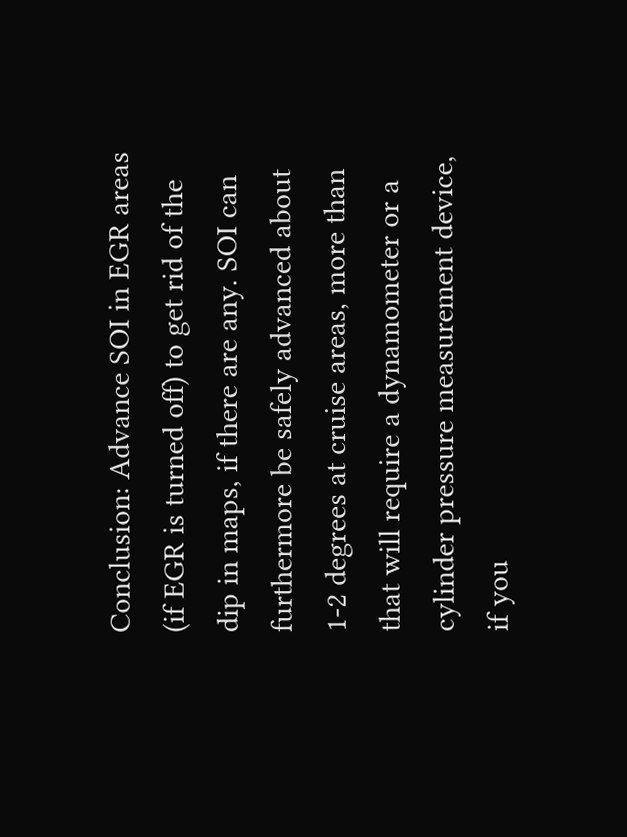Conclusion: Advance SOI in EGR areas (if EGR is turned off) to get rid of the dip in maps, if there are any. SOI can furthermore be safely advanced about 1-2 degrees at cruise areas, more than that will require a dynamometer or a cylinder pressure measurement device, if you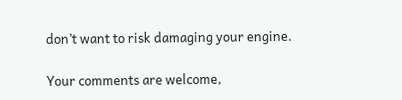don’t want to risk damaging your engine.

Your comments are welcome,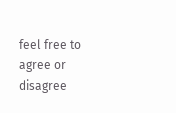feel free to agree or disagree